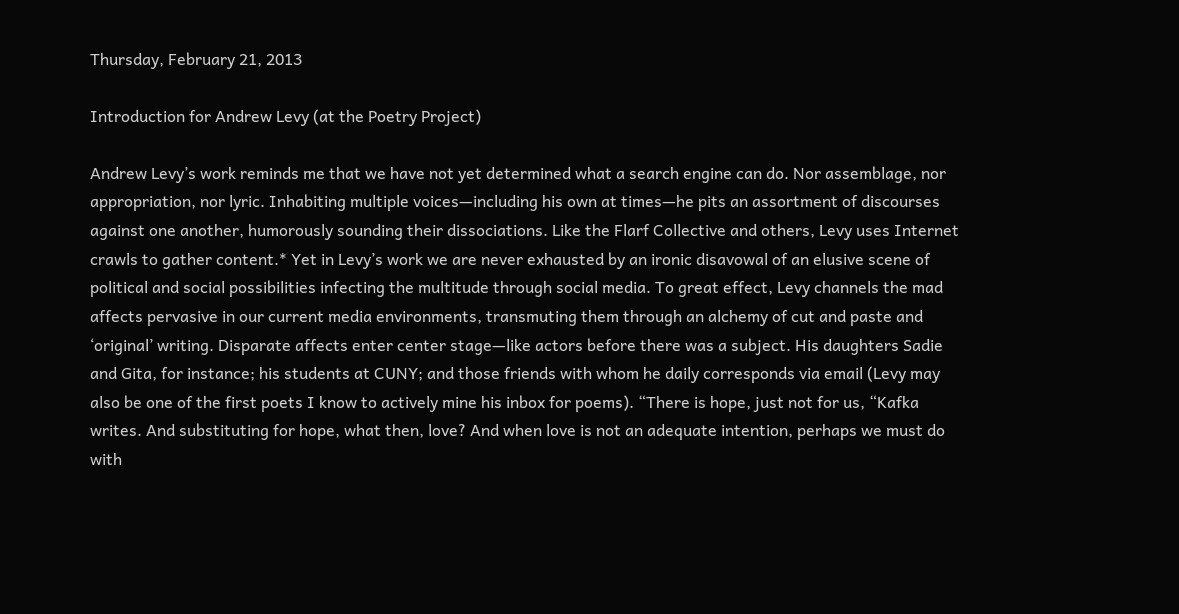Thursday, February 21, 2013

Introduction for Andrew Levy (at the Poetry Project)

Andrew Levy’s work reminds me that we have not yet determined what a search engine can do. Nor assemblage, nor appropriation, nor lyric. Inhabiting multiple voices—including his own at times—he pits an assortment of discourses against one another, humorously sounding their dissociations. Like the Flarf Collective and others, Levy uses Internet crawls to gather content.* Yet in Levy’s work we are never exhausted by an ironic disavowal of an elusive scene of political and social possibilities infecting the multitude through social media. To great effect, Levy channels the mad affects pervasive in our current media environments, transmuting them through an alchemy of cut and paste and ‘original’ writing. Disparate affects enter center stage—like actors before there was a subject. His daughters Sadie and Gita, for instance; his students at CUNY; and those friends with whom he daily corresponds via email (Levy may also be one of the first poets I know to actively mine his inbox for poems). “There is hope, just not for us, “Kafka writes. And substituting for hope, what then, love? And when love is not an adequate intention, perhaps we must do with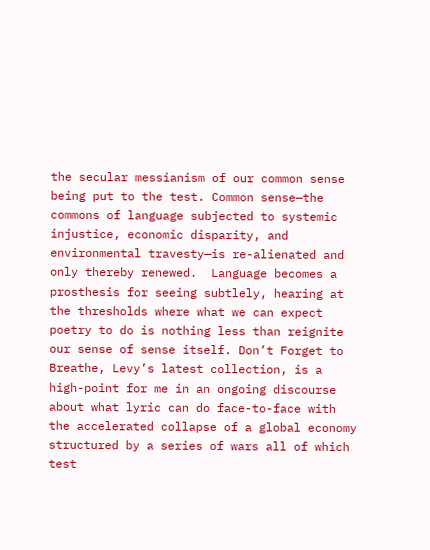the secular messianism of our common sense being put to the test. Common sense—the commons of language subjected to systemic injustice, economic disparity, and environmental travesty—is re-alienated and only thereby renewed.  Language becomes a prosthesis for seeing subtlely, hearing at the thresholds where what we can expect poetry to do is nothing less than reignite our sense of sense itself. Don’t Forget to Breathe, Levy’s latest collection, is a high-point for me in an ongoing discourse about what lyric can do face-to-face with the accelerated collapse of a global economy structured by a series of wars all of which test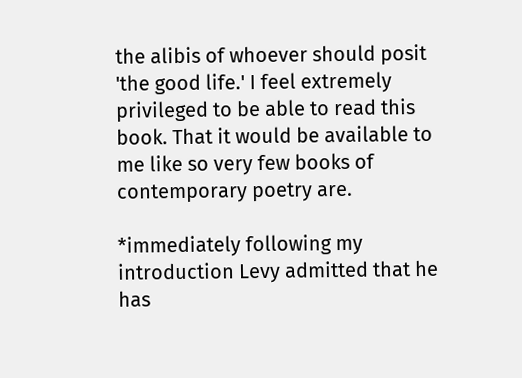the alibis of whoever should posit 'the good life.' I feel extremely privileged to be able to read this book. That it would be available to me like so very few books of contemporary poetry are.

*immediately following my introduction Levy admitted that he has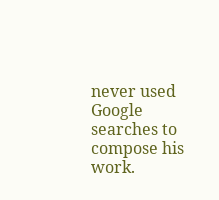never used Google searches to compose his work.